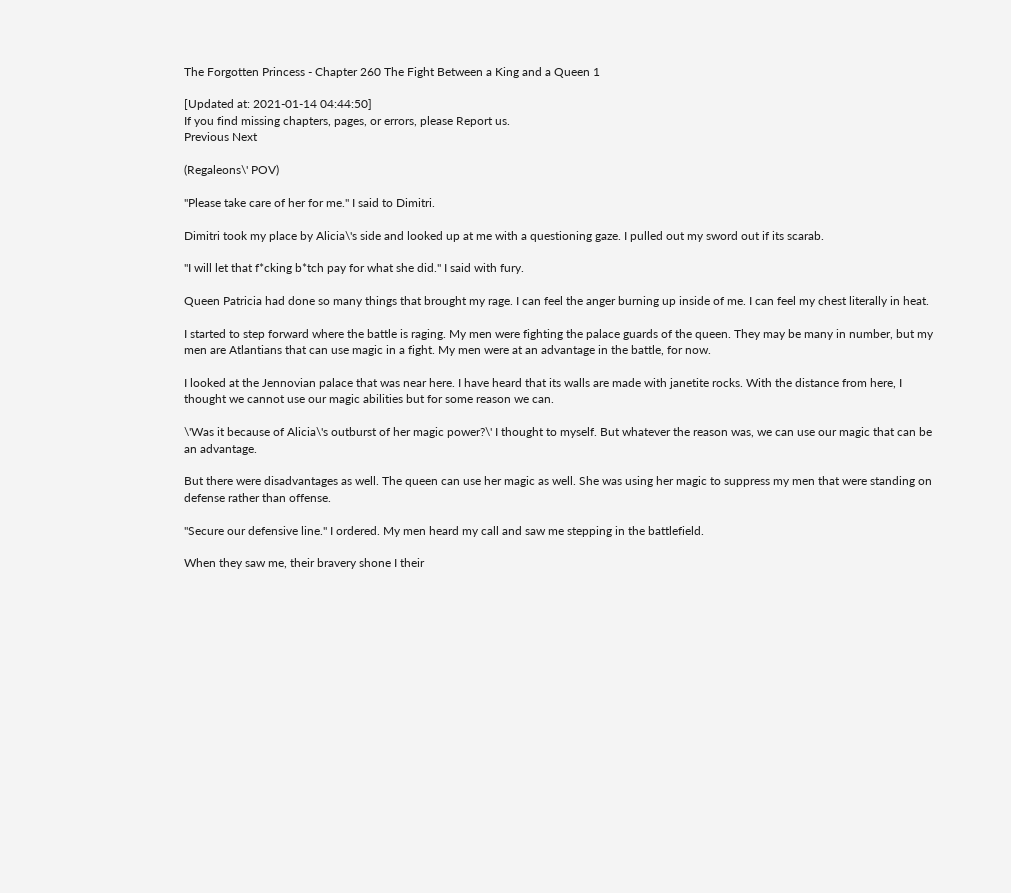The Forgotten Princess - Chapter 260 The Fight Between a King and a Queen 1

[Updated at: 2021-01-14 04:44:50]
If you find missing chapters, pages, or errors, please Report us.
Previous Next

(Regaleons\' POV)

"Please take care of her for me." I said to Dimitri.

Dimitri took my place by Alicia\'s side and looked up at me with a questioning gaze. I pulled out my sword out if its scarab.

"I will let that f*cking b*tch pay for what she did." I said with fury.

Queen Patricia had done so many things that brought my rage. I can feel the anger burning up inside of me. I can feel my chest literally in heat.

I started to step forward where the battle is raging. My men were fighting the palace guards of the queen. They may be many in number, but my men are Atlantians that can use magic in a fight. My men were at an advantage in the battle, for now.

I looked at the Jennovian palace that was near here. I have heard that its walls are made with janetite rocks. With the distance from here, I thought we cannot use our magic abilities but for some reason we can.

\'Was it because of Alicia\'s outburst of her magic power?\' I thought to myself. But whatever the reason was, we can use our magic that can be an advantage.

But there were disadvantages as well. The queen can use her magic as well. She was using her magic to suppress my men that were standing on defense rather than offense.

"Secure our defensive line." I ordered. My men heard my call and saw me stepping in the battlefield.

When they saw me, their bravery shone I their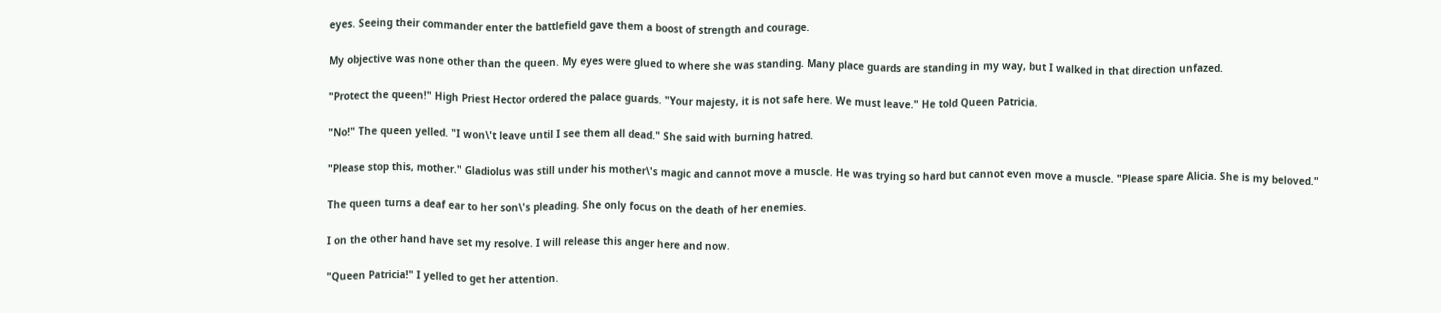eyes. Seeing their commander enter the battlefield gave them a boost of strength and courage.

My objective was none other than the queen. My eyes were glued to where she was standing. Many place guards are standing in my way, but I walked in that direction unfazed.

"Protect the queen!" High Priest Hector ordered the palace guards. "Your majesty, it is not safe here. We must leave." He told Queen Patricia.

"No!" The queen yelled. "I won\'t leave until I see them all dead." She said with burning hatred.

"Please stop this, mother." Gladiolus was still under his mother\'s magic and cannot move a muscle. He was trying so hard but cannot even move a muscle. "Please spare Alicia. She is my beloved."

The queen turns a deaf ear to her son\'s pleading. She only focus on the death of her enemies.

I on the other hand have set my resolve. I will release this anger here and now.

"Queen Patricia!" I yelled to get her attention.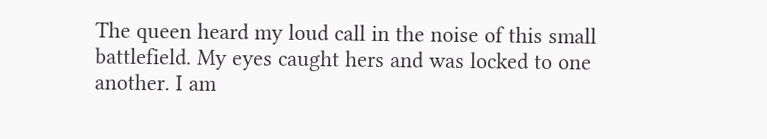The queen heard my loud call in the noise of this small battlefield. My eyes caught hers and was locked to one another. I am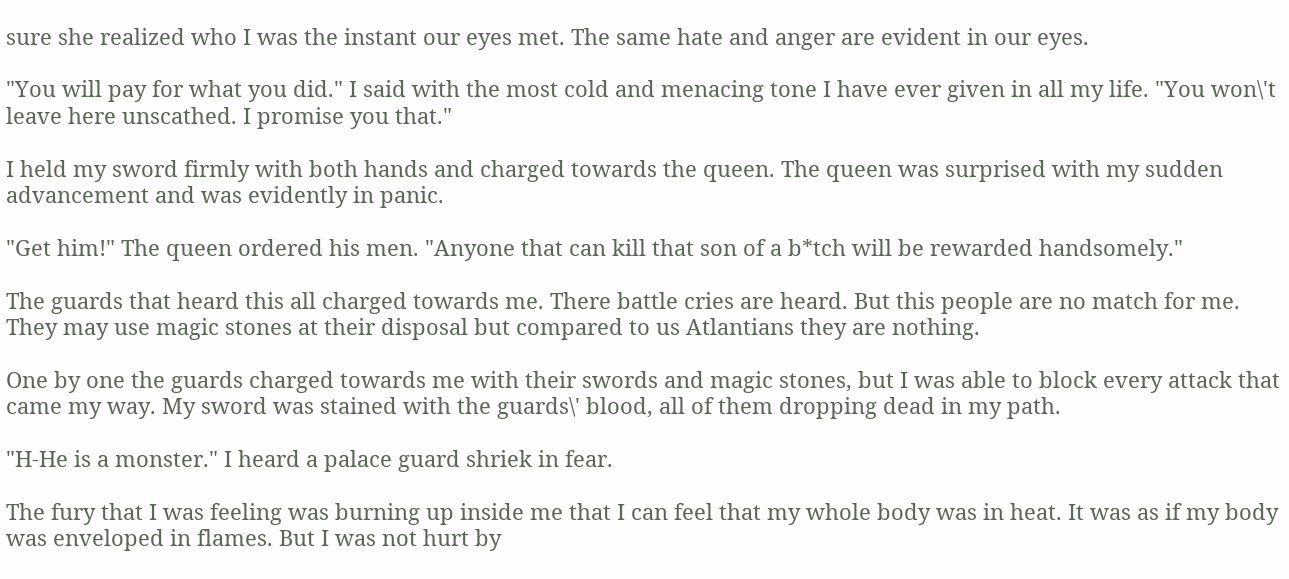sure she realized who I was the instant our eyes met. The same hate and anger are evident in our eyes.

"You will pay for what you did." I said with the most cold and menacing tone I have ever given in all my life. "You won\'t leave here unscathed. I promise you that."

I held my sword firmly with both hands and charged towards the queen. The queen was surprised with my sudden advancement and was evidently in panic.

"Get him!" The queen ordered his men. "Anyone that can kill that son of a b*tch will be rewarded handsomely."

The guards that heard this all charged towards me. There battle cries are heard. But this people are no match for me. They may use magic stones at their disposal but compared to us Atlantians they are nothing.

One by one the guards charged towards me with their swords and magic stones, but I was able to block every attack that came my way. My sword was stained with the guards\' blood, all of them dropping dead in my path.

"H-He is a monster." I heard a palace guard shriek in fear.

The fury that I was feeling was burning up inside me that I can feel that my whole body was in heat. It was as if my body was enveloped in flames. But I was not hurt by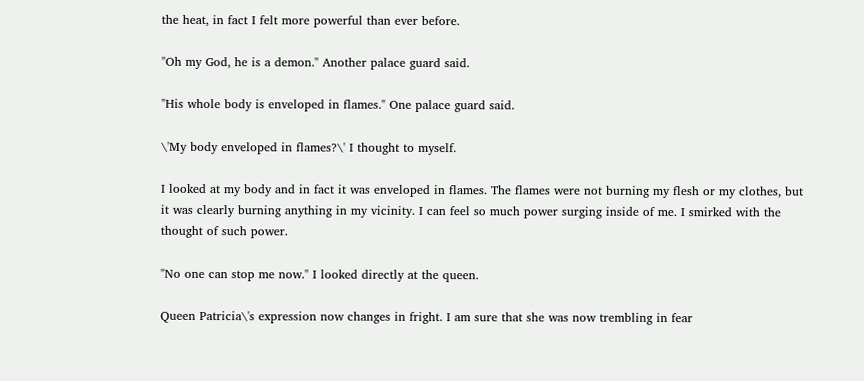the heat, in fact I felt more powerful than ever before.

"Oh my God, he is a demon." Another palace guard said.

"His whole body is enveloped in flames." One palace guard said.

\'My body enveloped in flames?\' I thought to myself.

I looked at my body and in fact it was enveloped in flames. The flames were not burning my flesh or my clothes, but it was clearly burning anything in my vicinity. I can feel so much power surging inside of me. I smirked with the thought of such power.

"No one can stop me now." I looked directly at the queen.

Queen Patricia\'s expression now changes in fright. I am sure that she was now trembling in fear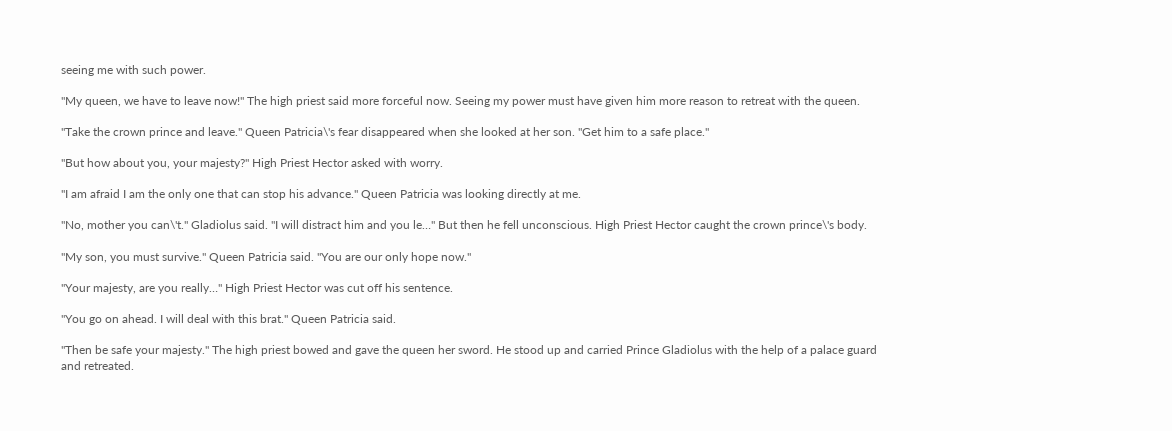seeing me with such power.

"My queen, we have to leave now!" The high priest said more forceful now. Seeing my power must have given him more reason to retreat with the queen.

"Take the crown prince and leave." Queen Patricia\'s fear disappeared when she looked at her son. "Get him to a safe place."

"But how about you, your majesty?" High Priest Hector asked with worry.

"I am afraid I am the only one that can stop his advance." Queen Patricia was looking directly at me.

"No, mother you can\'t." Gladiolus said. "I will distract him and you le…" But then he fell unconscious. High Priest Hector caught the crown prince\'s body.

"My son, you must survive." Queen Patricia said. "You are our only hope now."

"Your majesty, are you really…" High Priest Hector was cut off his sentence.

"You go on ahead. I will deal with this brat." Queen Patricia said.

"Then be safe your majesty." The high priest bowed and gave the queen her sword. He stood up and carried Prince Gladiolus with the help of a palace guard and retreated.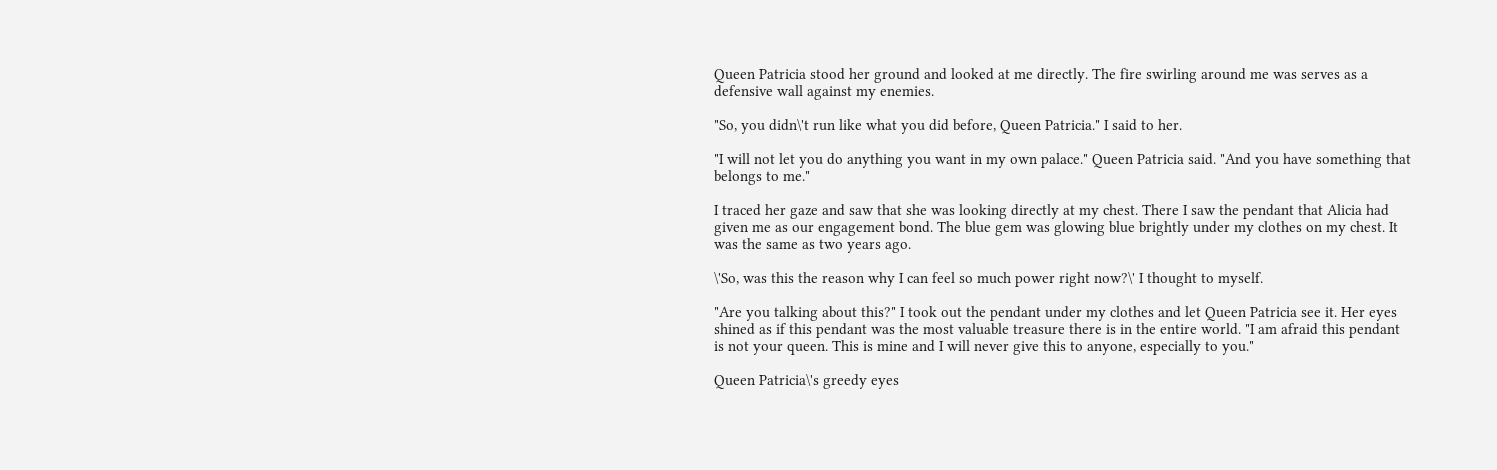Queen Patricia stood her ground and looked at me directly. The fire swirling around me was serves as a defensive wall against my enemies.

"So, you didn\'t run like what you did before, Queen Patricia." I said to her.

"I will not let you do anything you want in my own palace." Queen Patricia said. "And you have something that belongs to me."

I traced her gaze and saw that she was looking directly at my chest. There I saw the pendant that Alicia had given me as our engagement bond. The blue gem was glowing blue brightly under my clothes on my chest. It was the same as two years ago.

\'So, was this the reason why I can feel so much power right now?\' I thought to myself.

"Are you talking about this?" I took out the pendant under my clothes and let Queen Patricia see it. Her eyes shined as if this pendant was the most valuable treasure there is in the entire world. "I am afraid this pendant is not your queen. This is mine and I will never give this to anyone, especially to you."

Queen Patricia\'s greedy eyes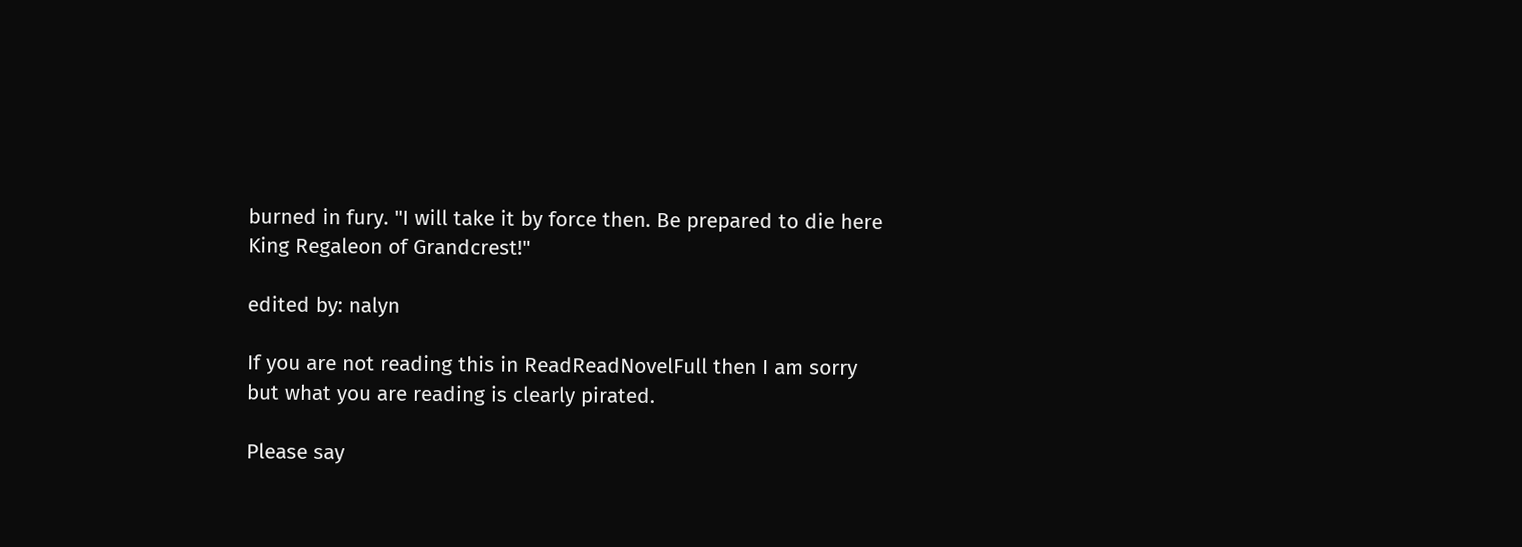burned in fury. "I will take it by force then. Be prepared to die here King Regaleon of Grandcrest!"

edited by: nalyn

If you are not reading this in ReadReadNovelFull then I am sorry but what you are reading is clearly pirated.

Please say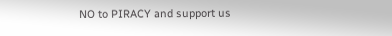NO to PIRACY and support us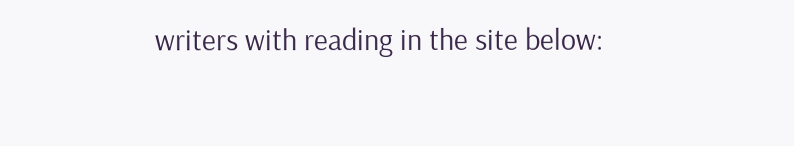writers with reading in the site below: